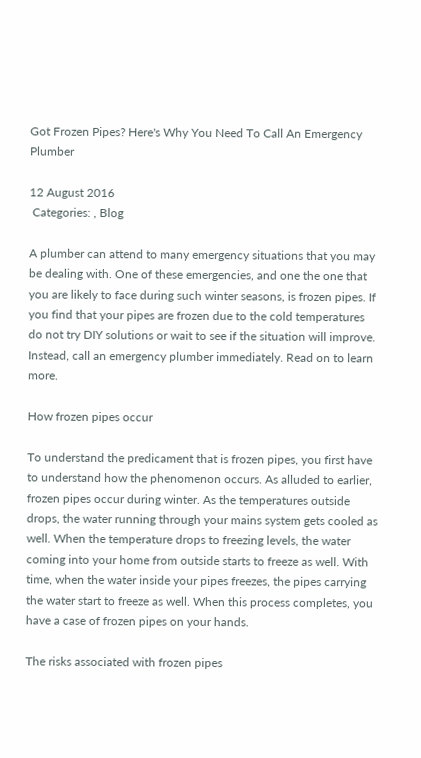Got Frozen Pipes? Here's Why You Need To Call An Emergency Plumber

12 August 2016
 Categories: , Blog

A plumber can attend to many emergency situations that you may be dealing with. One of these emergencies, and one the one that you are likely to face during such winter seasons, is frozen pipes. If you find that your pipes are frozen due to the cold temperatures do not try DIY solutions or wait to see if the situation will improve. Instead, call an emergency plumber immediately. Read on to learn more.

How frozen pipes occur

To understand the predicament that is frozen pipes, you first have to understand how the phenomenon occurs. As alluded to earlier, frozen pipes occur during winter. As the temperatures outside drops, the water running through your mains system gets cooled as well. When the temperature drops to freezing levels, the water coming into your home from outside starts to freeze as well. With time, when the water inside your pipes freezes, the pipes carrying the water start to freeze as well. When this process completes, you have a case of frozen pipes on your hands.

The risks associated with frozen pipes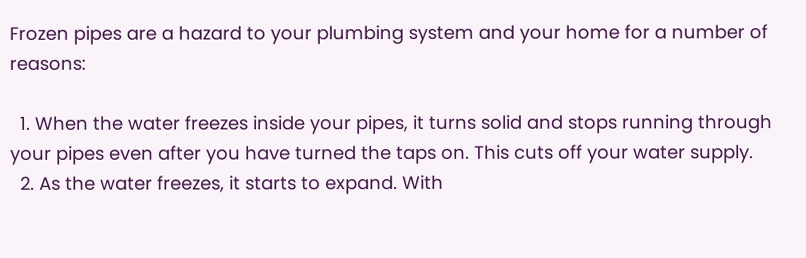Frozen pipes are a hazard to your plumbing system and your home for a number of reasons:

  1. When the water freezes inside your pipes, it turns solid and stops running through your pipes even after you have turned the taps on. This cuts off your water supply.
  2. As the water freezes, it starts to expand. With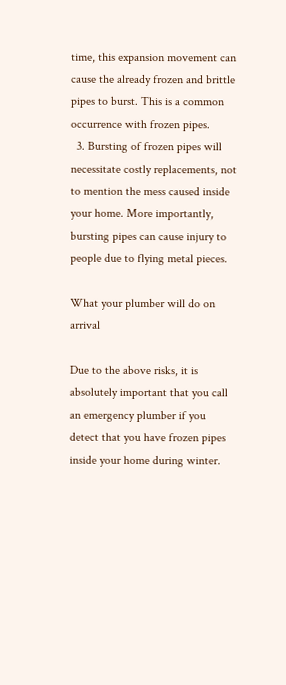time, this expansion movement can cause the already frozen and brittle pipes to burst. This is a common occurrence with frozen pipes.
  3. Bursting of frozen pipes will necessitate costly replacements, not to mention the mess caused inside your home. More importantly, bursting pipes can cause injury to people due to flying metal pieces.

What your plumber will do on arrival

Due to the above risks, it is absolutely important that you call an emergency plumber if you detect that you have frozen pipes inside your home during winter.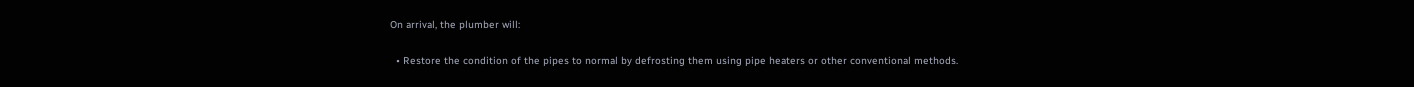On arrival, the plumber will:

  • Restore the condition of the pipes to normal by defrosting them using pipe heaters or other conventional methods.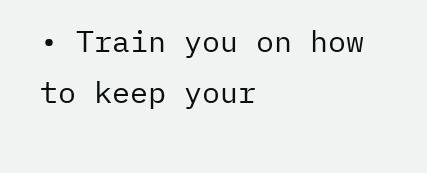• Train you on how to keep your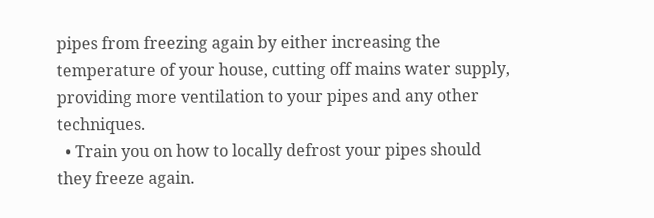pipes from freezing again by either increasing the temperature of your house, cutting off mains water supply, providing more ventilation to your pipes and any other techniques.
  • Train you on how to locally defrost your pipes should they freeze again.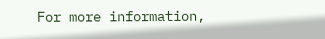For more information,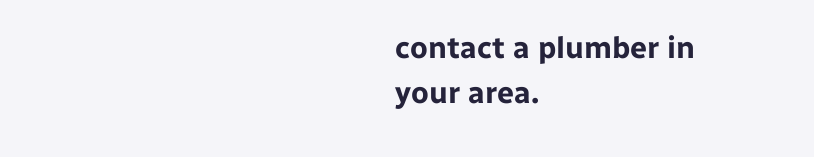contact a plumber in your area.